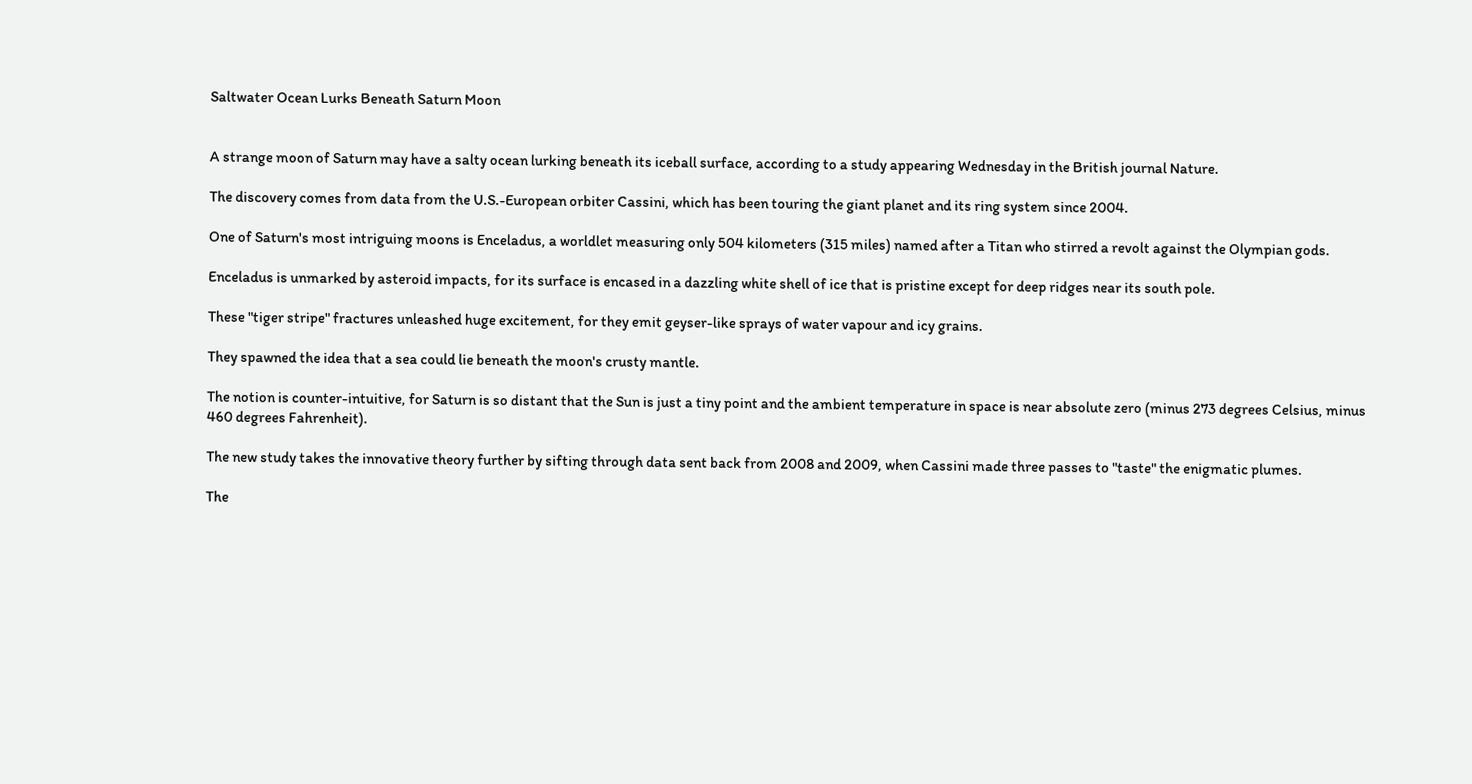Saltwater Ocean Lurks Beneath Saturn Moon


A strange moon of Saturn may have a salty ocean lurking beneath its iceball surface, according to a study appearing Wednesday in the British journal Nature.

The discovery comes from data from the U.S.-European orbiter Cassini, which has been touring the giant planet and its ring system since 2004.

One of Saturn's most intriguing moons is Enceladus, a worldlet measuring only 504 kilometers (315 miles) named after a Titan who stirred a revolt against the Olympian gods.

Enceladus is unmarked by asteroid impacts, for its surface is encased in a dazzling white shell of ice that is pristine except for deep ridges near its south pole.

These "tiger stripe" fractures unleashed huge excitement, for they emit geyser-like sprays of water vapour and icy grains.

They spawned the idea that a sea could lie beneath the moon's crusty mantle.

The notion is counter-intuitive, for Saturn is so distant that the Sun is just a tiny point and the ambient temperature in space is near absolute zero (minus 273 degrees Celsius, minus 460 degrees Fahrenheit).

The new study takes the innovative theory further by sifting through data sent back from 2008 and 2009, when Cassini made three passes to "taste" the enigmatic plumes.

The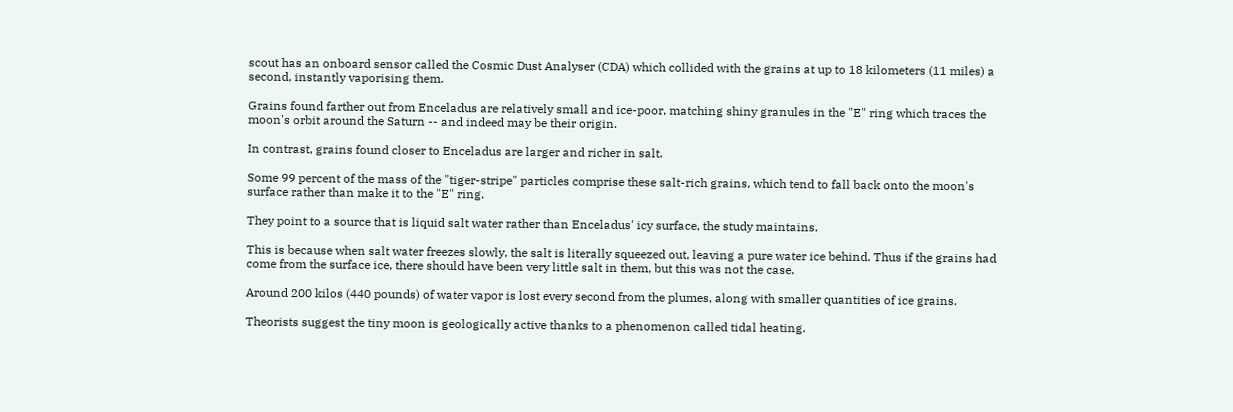scout has an onboard sensor called the Cosmic Dust Analyser (CDA) which collided with the grains at up to 18 kilometers (11 miles) a second, instantly vaporising them.

Grains found farther out from Enceladus are relatively small and ice-poor, matching shiny granules in the "E" ring which traces the moon's orbit around the Saturn -- and indeed may be their origin.

In contrast, grains found closer to Enceladus are larger and richer in salt.

Some 99 percent of the mass of the "tiger-stripe" particles comprise these salt-rich grains, which tend to fall back onto the moon's surface rather than make it to the "E" ring.

They point to a source that is liquid salt water rather than Enceladus' icy surface, the study maintains.

This is because when salt water freezes slowly, the salt is literally squeezed out, leaving a pure water ice behind. Thus if the grains had come from the surface ice, there should have been very little salt in them, but this was not the case.

Around 200 kilos (440 pounds) of water vapor is lost every second from the plumes, along with smaller quantities of ice grains.

Theorists suggest the tiny moon is geologically active thanks to a phenomenon called tidal heating.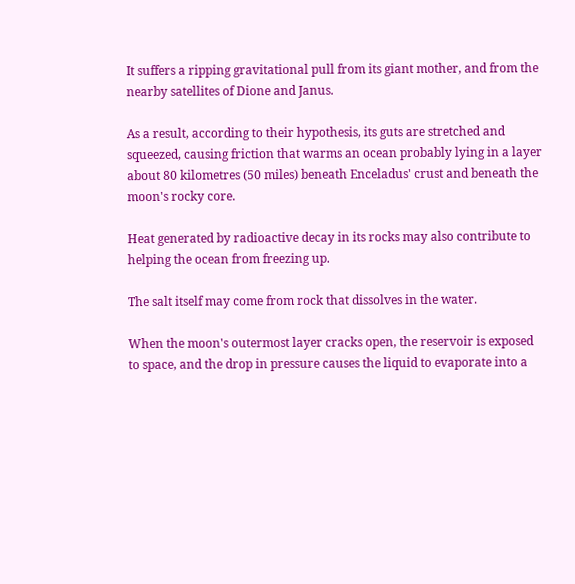It suffers a ripping gravitational pull from its giant mother, and from the nearby satellites of Dione and Janus.

As a result, according to their hypothesis, its guts are stretched and squeezed, causing friction that warms an ocean probably lying in a layer about 80 kilometres (50 miles) beneath Enceladus' crust and beneath the moon's rocky core.

Heat generated by radioactive decay in its rocks may also contribute to helping the ocean from freezing up.

The salt itself may come from rock that dissolves in the water.

When the moon's outermost layer cracks open, the reservoir is exposed to space, and the drop in pressure causes the liquid to evaporate into a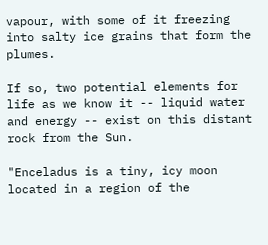vapour, with some of it freezing into salty ice grains that form the plumes.

If so, two potential elements for life as we know it -- liquid water and energy -- exist on this distant rock from the Sun.

"Enceladus is a tiny, icy moon located in a region of the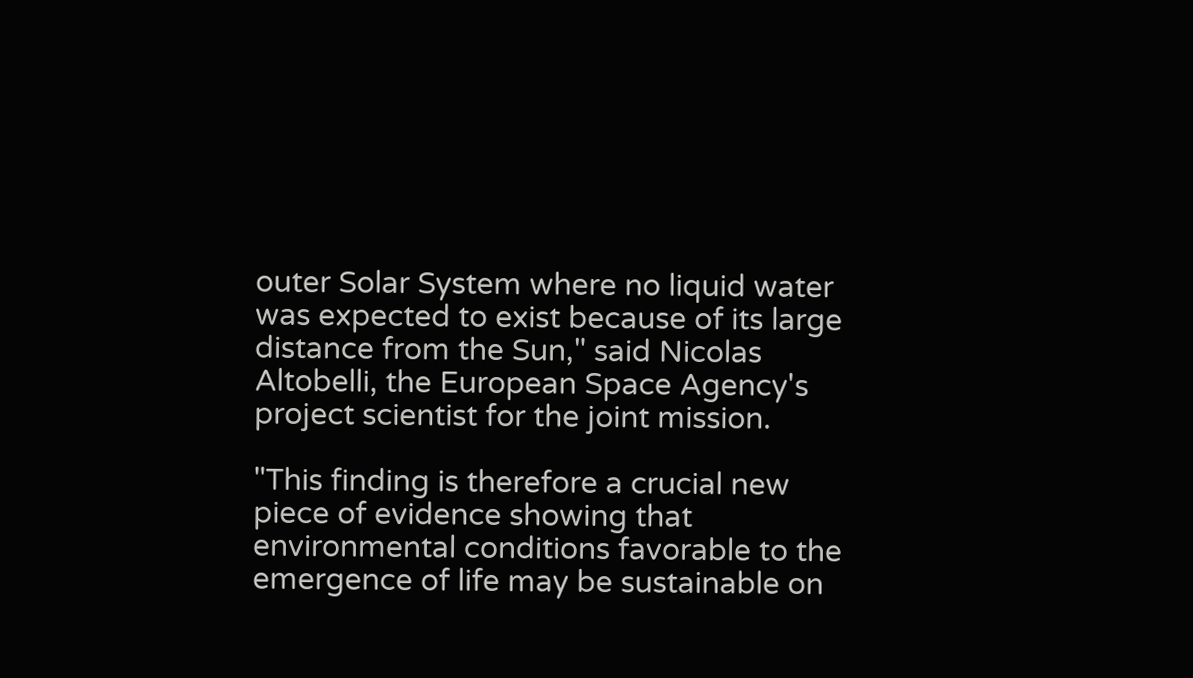outer Solar System where no liquid water was expected to exist because of its large distance from the Sun," said Nicolas Altobelli, the European Space Agency's project scientist for the joint mission.

"This finding is therefore a crucial new piece of evidence showing that environmental conditions favorable to the emergence of life may be sustainable on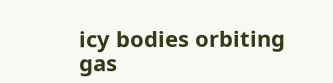icy bodies orbiting gas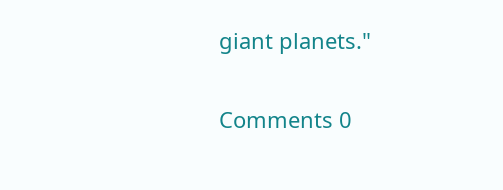giant planets."

Comments 0